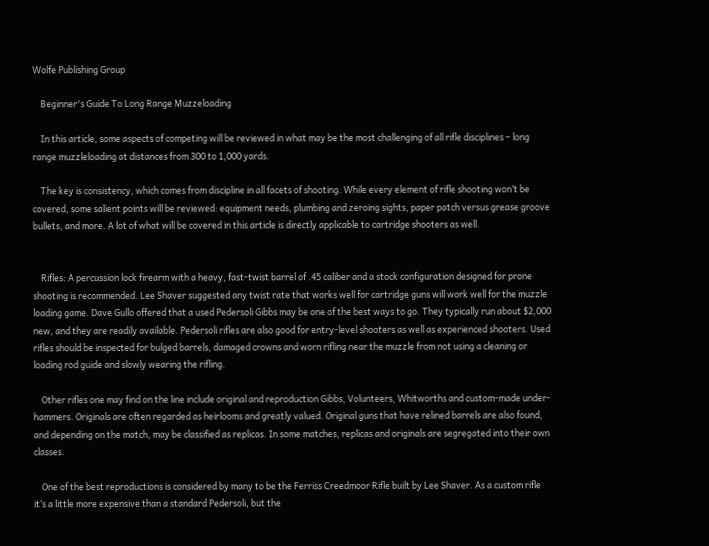Wolfe Publishing Group

    Beginner's Guide To Long Range Muzzeloading

    In this article, some aspects of competing will be reviewed in what may be the most challenging of all rifle disciplines – long range muzzleloading at distances from 300 to 1,000 yards.

    The key is consistency, which comes from discipline in all facets of shooting. While every element of rifle shooting won’t be covered, some salient points will be reviewed: equipment needs, plumbing and zeroing sights, paper patch versus grease groove bullets, and more. A lot of what will be covered in this article is directly applicable to cartridge shooters as well.


    Rifles: A percussion lock firearm with a heavy, fast-twist barrel of .45 caliber and a stock configuration designed for prone shooting is recommended. Lee Shaver suggested any twist rate that works well for cartridge guns will work well for the muzzle loading game. Dave Gullo offered that a used Pedersoli Gibbs may be one of the best ways to go. They typically run about $2,000 new, and they are readily available. Pedersoli rifles are also good for entry-level shooters as well as experienced shooters. Used rifles should be inspected for bulged barrels, damaged crowns and worn rifling near the muzzle from not using a cleaning or loading rod guide and slowly wearing the rifling.

    Other rifles one may find on the line include original and reproduction Gibbs, Volunteers, Whitworths and custom-made under-hammers. Originals are often regarded as heirlooms and greatly valued. Original guns that have relined barrels are also found, and depending on the match, may be classified as replicas. In some matches, replicas and originals are segregated into their own classes.

    One of the best reproductions is considered by many to be the Ferriss Creedmoor Rifle built by Lee Shaver. As a custom rifle it’s a little more expensive than a standard Pedersoli, but the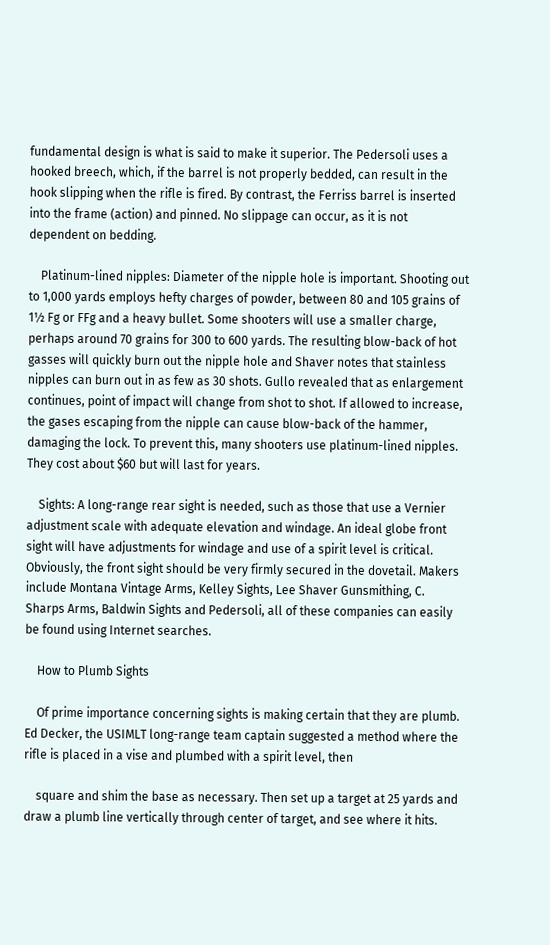fundamental design is what is said to make it superior. The Pedersoli uses a hooked breech, which, if the barrel is not properly bedded, can result in the hook slipping when the rifle is fired. By contrast, the Ferriss barrel is inserted into the frame (action) and pinned. No slippage can occur, as it is not dependent on bedding.

    Platinum-lined nipples: Diameter of the nipple hole is important. Shooting out to 1,000 yards employs hefty charges of powder, between 80 and 105 grains of 1½ Fg or FFg and a heavy bullet. Some shooters will use a smaller charge, perhaps around 70 grains for 300 to 600 yards. The resulting blow-back of hot gasses will quickly burn out the nipple hole and Shaver notes that stainless nipples can burn out in as few as 30 shots. Gullo revealed that as enlargement continues, point of impact will change from shot to shot. If allowed to increase, the gases escaping from the nipple can cause blow-back of the hammer, damaging the lock. To prevent this, many shooters use platinum-lined nipples. They cost about $60 but will last for years.

    Sights: A long-range rear sight is needed, such as those that use a Vernier adjustment scale with adequate elevation and windage. An ideal globe front sight will have adjustments for windage and use of a spirit level is critical. Obviously, the front sight should be very firmly secured in the dovetail. Makers include Montana Vintage Arms, Kelley Sights, Lee Shaver Gunsmithing, C. Sharps Arms, Baldwin Sights and Pedersoli, all of these companies can easily be found using Internet searches.

    How to Plumb Sights

    Of prime importance concerning sights is making certain that they are plumb. Ed Decker, the USIMLT long-range team captain suggested a method where the rifle is placed in a vise and plumbed with a spirit level, then

    square and shim the base as necessary. Then set up a target at 25 yards and draw a plumb line vertically through center of target, and see where it hits.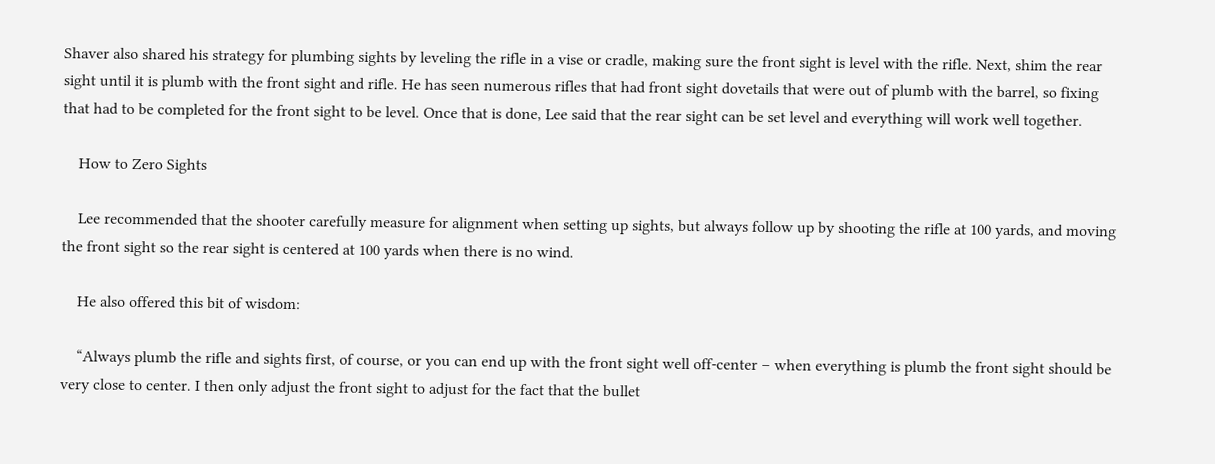Shaver also shared his strategy for plumbing sights by leveling the rifle in a vise or cradle, making sure the front sight is level with the rifle. Next, shim the rear sight until it is plumb with the front sight and rifle. He has seen numerous rifles that had front sight dovetails that were out of plumb with the barrel, so fixing that had to be completed for the front sight to be level. Once that is done, Lee said that the rear sight can be set level and everything will work well together.

    How to Zero Sights

    Lee recommended that the shooter carefully measure for alignment when setting up sights, but always follow up by shooting the rifle at 100 yards, and moving the front sight so the rear sight is centered at 100 yards when there is no wind.

    He also offered this bit of wisdom:

    “Always plumb the rifle and sights first, of course, or you can end up with the front sight well off-center – when everything is plumb the front sight should be very close to center. I then only adjust the front sight to adjust for the fact that the bullet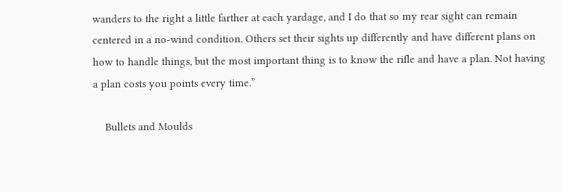wanders to the right a little farther at each yardage, and I do that so my rear sight can remain centered in a no-wind condition. Others set their sights up differently and have different plans on how to handle things, but the most important thing is to know the rifle and have a plan. Not having a plan costs you points every time.”

    Bullets and Moulds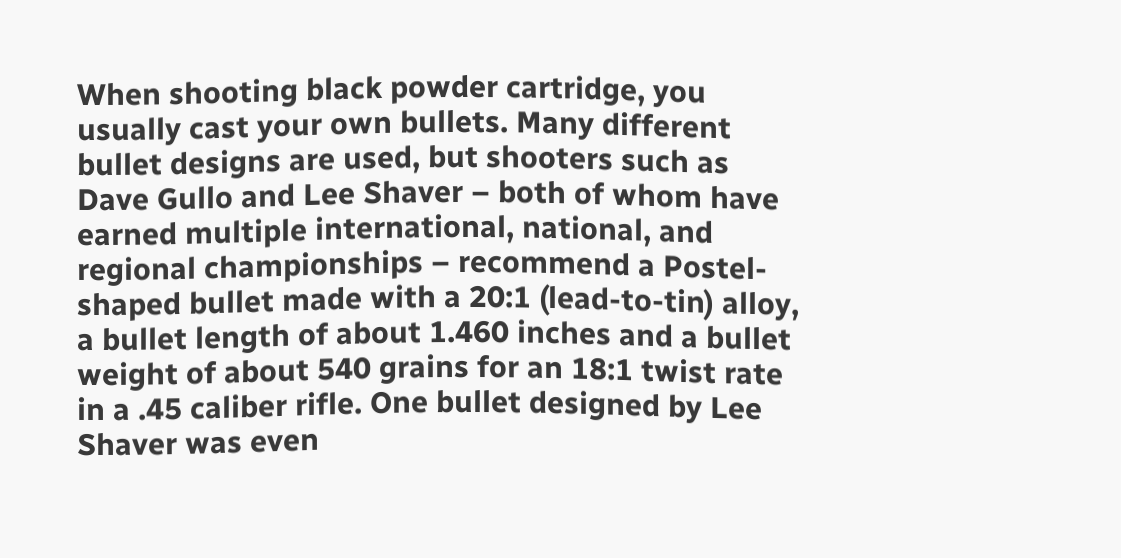When shooting black powder cartridge, you usually cast your own bullets. Many different bullet designs are used, but shooters such as Dave Gullo and Lee Shaver – both of whom have earned multiple international, national, and regional championships – recommend a Postel-shaped bullet made with a 20:1 (lead-to-tin) alloy, a bullet length of about 1.460 inches and a bullet weight of about 540 grains for an 18:1 twist rate in a .45 caliber rifle. One bullet designed by Lee Shaver was even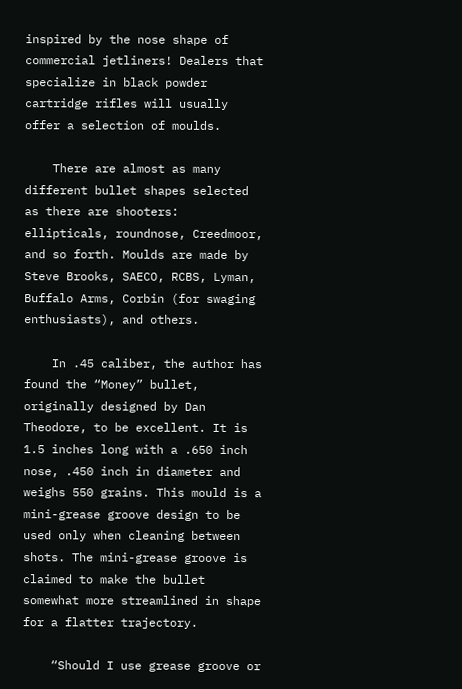inspired by the nose shape of commercial jetliners! Dealers that specialize in black powder cartridge rifles will usually offer a selection of moulds.

    There are almost as many different bullet shapes selected as there are shooters: ellipticals, roundnose, Creedmoor, and so forth. Moulds are made by Steve Brooks, SAECO, RCBS, Lyman, Buffalo Arms, Corbin (for swaging enthusiasts), and others.

    In .45 caliber, the author has found the “Money” bullet, originally designed by Dan Theodore, to be excellent. It is 1.5 inches long with a .650 inch nose, .450 inch in diameter and weighs 550 grains. This mould is a mini-grease groove design to be used only when cleaning between shots. The mini-grease groove is claimed to make the bullet somewhat more streamlined in shape for a flatter trajectory.

    “Should I use grease groove or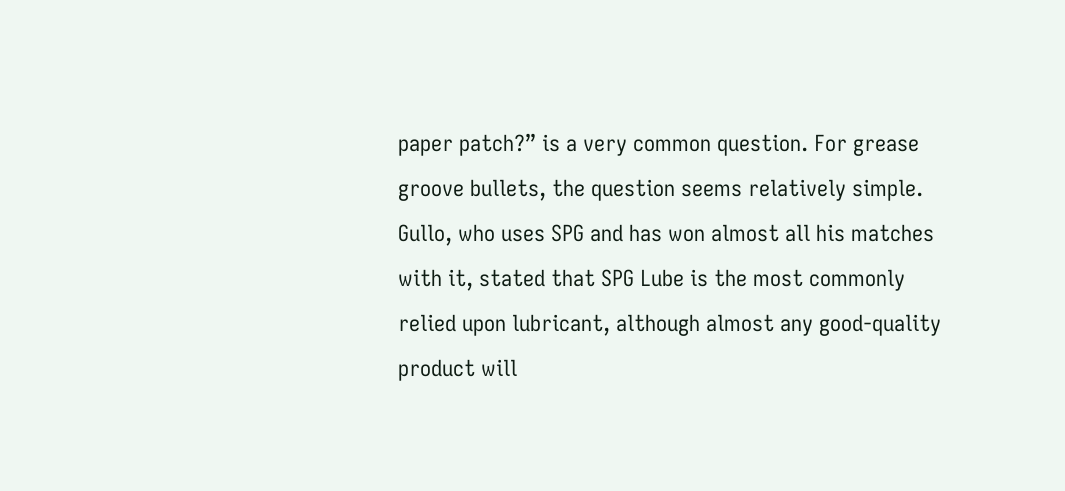paper patch?” is a very common question. For grease groove bullets, the question seems relatively simple. Gullo, who uses SPG and has won almost all his matches with it, stated that SPG Lube is the most commonly relied upon lubricant, although almost any good-quality product will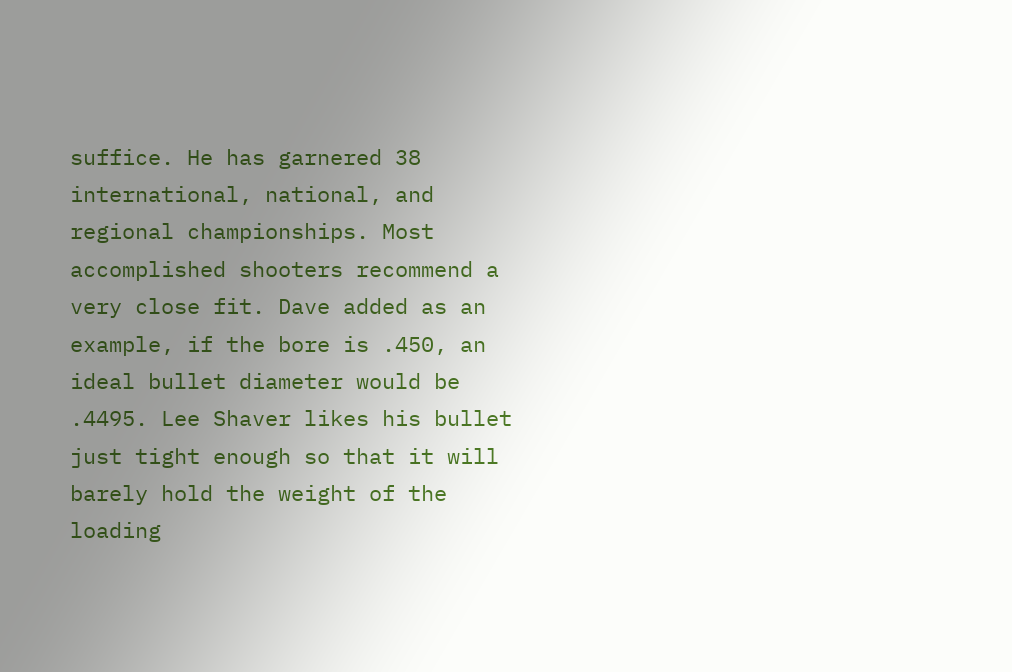suffice. He has garnered 38 international, national, and regional championships. Most accomplished shooters recommend a very close fit. Dave added as an example, if the bore is .450, an ideal bullet diameter would be .4495. Lee Shaver likes his bullet just tight enough so that it will barely hold the weight of the loading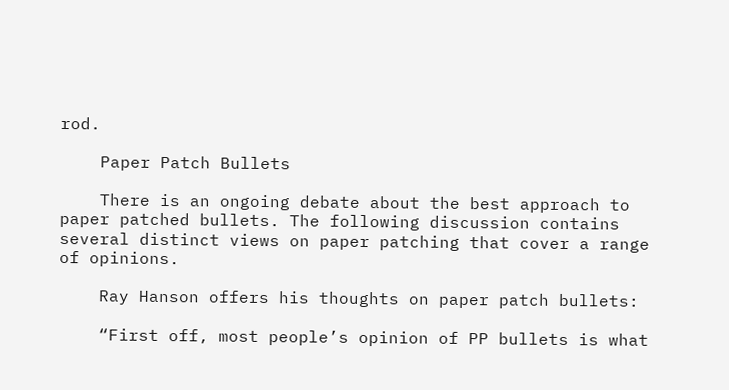rod.

    Paper Patch Bullets

    There is an ongoing debate about the best approach to paper patched bullets. The following discussion contains several distinct views on paper patching that cover a range of opinions.

    Ray Hanson offers his thoughts on paper patch bullets:

    “First off, most people’s opinion of PP bullets is what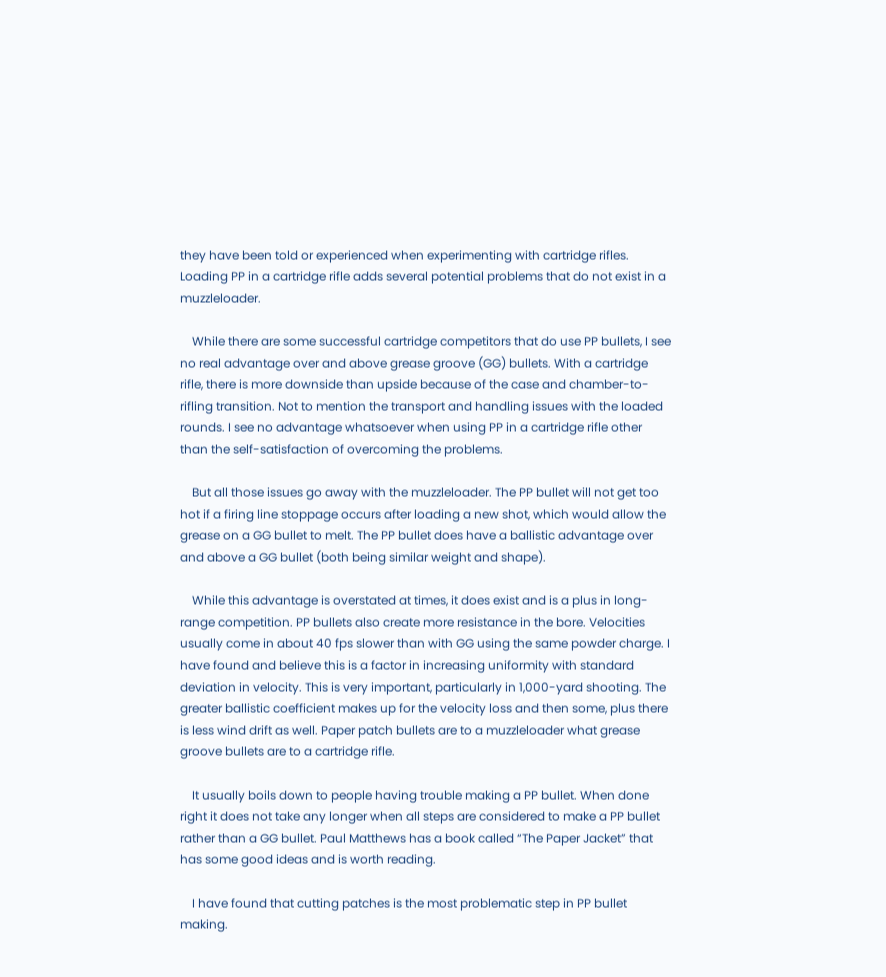they have been told or experienced when experimenting with cartridge rifles. Loading PP in a cartridge rifle adds several potential problems that do not exist in a muzzleloader.

    While there are some successful cartridge competitors that do use PP bullets, I see no real advantage over and above grease groove (GG) bullets. With a cartridge rifle, there is more downside than upside because of the case and chamber-to-rifling transition. Not to mention the transport and handling issues with the loaded rounds. I see no advantage whatsoever when using PP in a cartridge rifle other than the self-satisfaction of overcoming the problems.

    But all those issues go away with the muzzleloader. The PP bullet will not get too hot if a firing line stoppage occurs after loading a new shot, which would allow the grease on a GG bullet to melt. The PP bullet does have a ballistic advantage over and above a GG bullet (both being similar weight and shape).

    While this advantage is overstated at times, it does exist and is a plus in long-range competition. PP bullets also create more resistance in the bore. Velocities usually come in about 40 fps slower than with GG using the same powder charge. I have found and believe this is a factor in increasing uniformity with standard deviation in velocity. This is very important, particularly in 1,000-yard shooting. The greater ballistic coefficient makes up for the velocity loss and then some, plus there is less wind drift as well. Paper patch bullets are to a muzzleloader what grease groove bullets are to a cartridge rifle.

    It usually boils down to people having trouble making a PP bullet. When done right it does not take any longer when all steps are considered to make a PP bullet rather than a GG bullet. Paul Matthews has a book called “The Paper Jacket” that has some good ideas and is worth reading.

    I have found that cutting patches is the most problematic step in PP bullet making.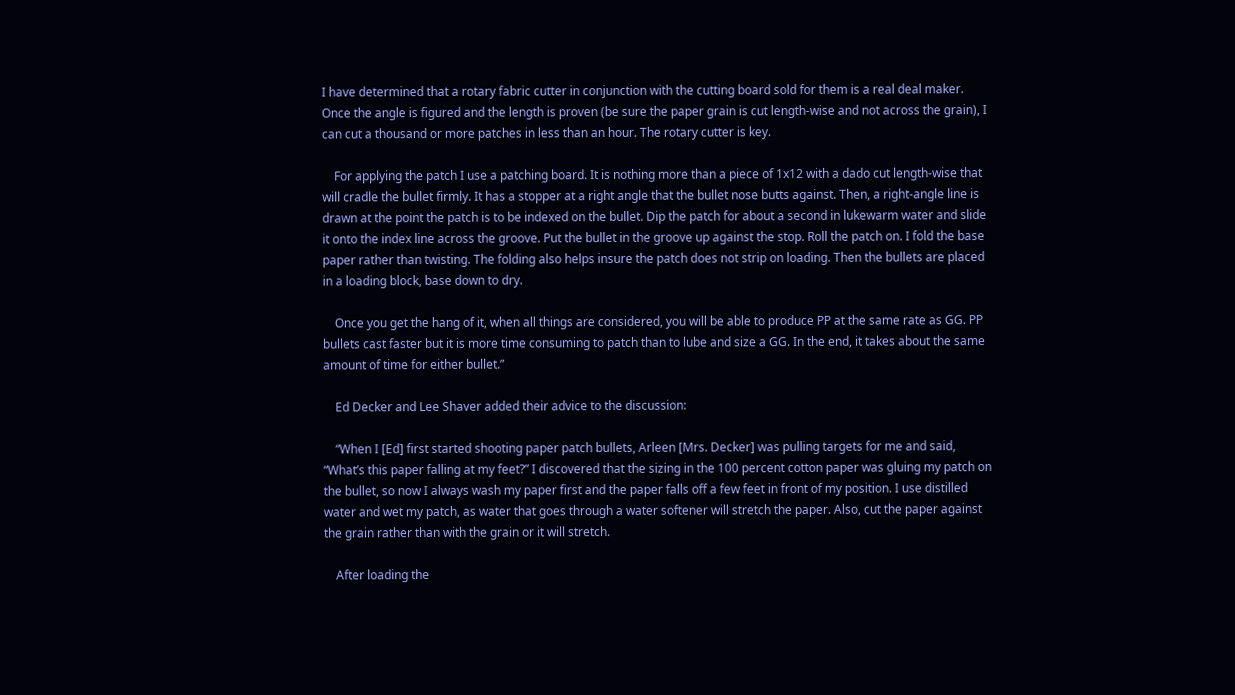I have determined that a rotary fabric cutter in conjunction with the cutting board sold for them is a real deal maker. Once the angle is figured and the length is proven (be sure the paper grain is cut length-wise and not across the grain), I can cut a thousand or more patches in less than an hour. The rotary cutter is key.

    For applying the patch I use a patching board. It is nothing more than a piece of 1x12 with a dado cut length-wise that will cradle the bullet firmly. It has a stopper at a right angle that the bullet nose butts against. Then, a right-angle line is drawn at the point the patch is to be indexed on the bullet. Dip the patch for about a second in lukewarm water and slide it onto the index line across the groove. Put the bullet in the groove up against the stop. Roll the patch on. I fold the base paper rather than twisting. The folding also helps insure the patch does not strip on loading. Then the bullets are placed in a loading block, base down to dry.

    Once you get the hang of it, when all things are considered, you will be able to produce PP at the same rate as GG. PP bullets cast faster but it is more time consuming to patch than to lube and size a GG. In the end, it takes about the same amount of time for either bullet.”

    Ed Decker and Lee Shaver added their advice to the discussion:

    “When I [Ed] first started shooting paper patch bullets, Arleen [Mrs. Decker] was pulling targets for me and said, “What’s this paper falling at my feet?” I discovered that the sizing in the 100 percent cotton paper was gluing my patch on the bullet, so now I always wash my paper first and the paper falls off a few feet in front of my position. I use distilled water and wet my patch, as water that goes through a water softener will stretch the paper. Also, cut the paper against the grain rather than with the grain or it will stretch.

    After loading the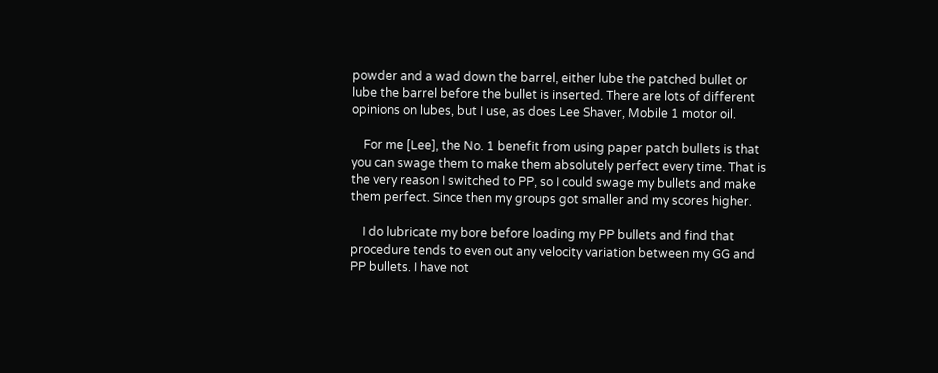powder and a wad down the barrel, either lube the patched bullet or lube the barrel before the bullet is inserted. There are lots of different opinions on lubes, but I use, as does Lee Shaver, Mobile 1 motor oil.

    For me [Lee], the No. 1 benefit from using paper patch bullets is that you can swage them to make them absolutely perfect every time. That is the very reason I switched to PP, so I could swage my bullets and make them perfect. Since then my groups got smaller and my scores higher.

    I do lubricate my bore before loading my PP bullets and find that procedure tends to even out any velocity variation between my GG and PP bullets. I have not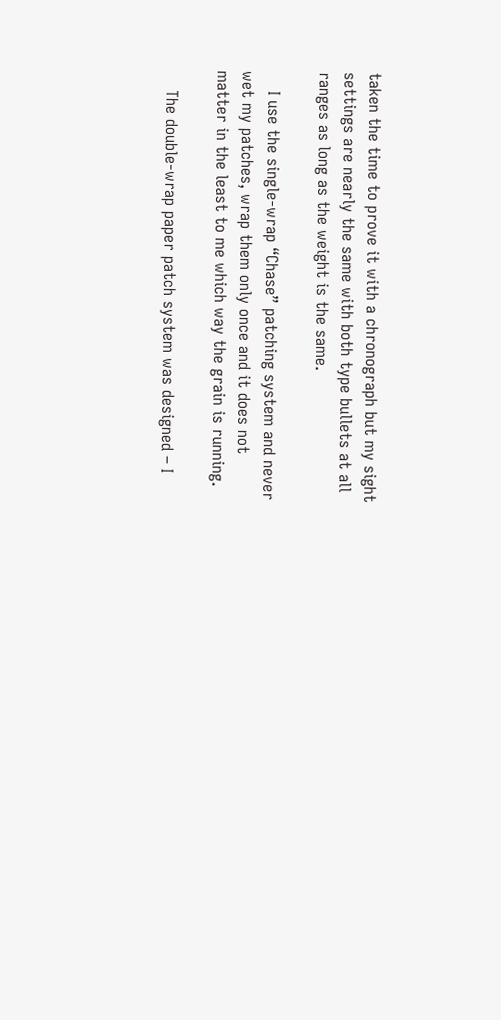taken the time to prove it with a chronograph but my sight settings are nearly the same with both type bullets at all ranges as long as the weight is the same.

    I use the single-wrap “Chase” patching system and never wet my patches, wrap them only once and it does not matter in the least to me which way the grain is running.

    The double-wrap paper patch system was designed – I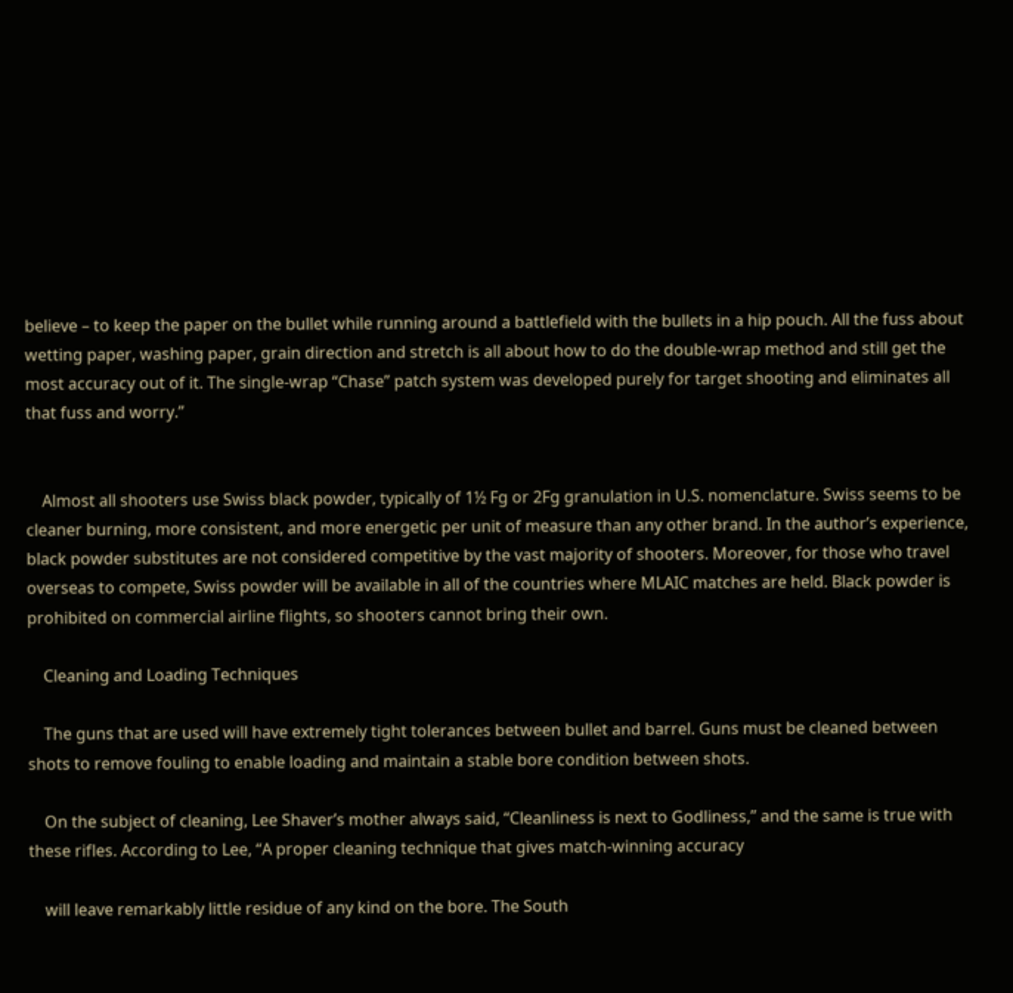believe – to keep the paper on the bullet while running around a battlefield with the bullets in a hip pouch. All the fuss about wetting paper, washing paper, grain direction and stretch is all about how to do the double-wrap method and still get the most accuracy out of it. The single-wrap “Chase” patch system was developed purely for target shooting and eliminates all that fuss and worry.”


    Almost all shooters use Swiss black powder, typically of 1½ Fg or 2Fg granulation in U.S. nomenclature. Swiss seems to be cleaner burning, more consistent, and more energetic per unit of measure than any other brand. In the author’s experience, black powder substitutes are not considered competitive by the vast majority of shooters. Moreover, for those who travel overseas to compete, Swiss powder will be available in all of the countries where MLAIC matches are held. Black powder is prohibited on commercial airline flights, so shooters cannot bring their own.

    Cleaning and Loading Techniques

    The guns that are used will have extremely tight tolerances between bullet and barrel. Guns must be cleaned between shots to remove fouling to enable loading and maintain a stable bore condition between shots.

    On the subject of cleaning, Lee Shaver’s mother always said, “Cleanliness is next to Godliness,” and the same is true with these rifles. According to Lee, “A proper cleaning technique that gives match-winning accuracy

    will leave remarkably little residue of any kind on the bore. The South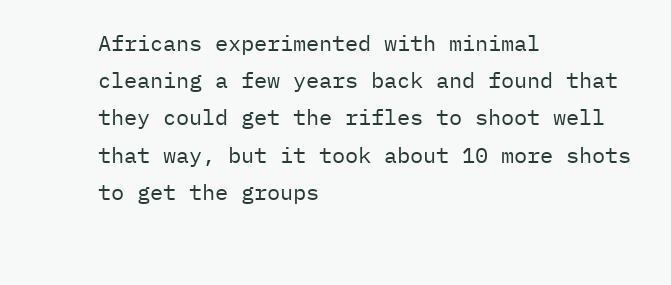Africans experimented with minimal cleaning a few years back and found that they could get the rifles to shoot well that way, but it took about 10 more shots to get the groups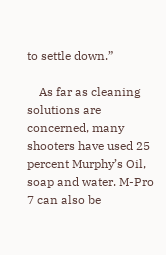to settle down.”

    As far as cleaning solutions are concerned, many shooters have used 25 percent Murphy’s Oil, soap and water. M-Pro 7 can also be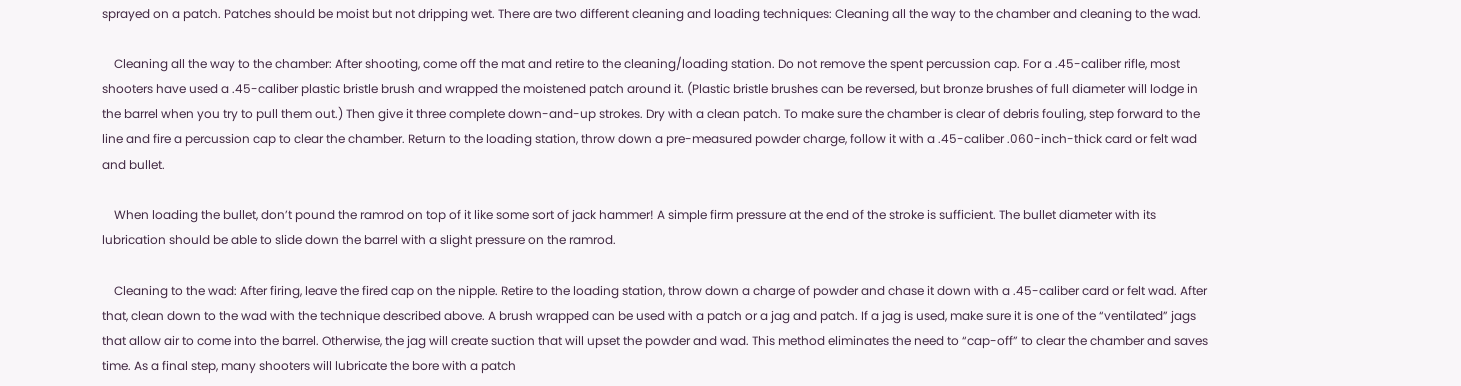sprayed on a patch. Patches should be moist but not dripping wet. There are two different cleaning and loading techniques: Cleaning all the way to the chamber and cleaning to the wad.

    Cleaning all the way to the chamber: After shooting, come off the mat and retire to the cleaning/loading station. Do not remove the spent percussion cap. For a .45-caliber rifle, most shooters have used a .45-caliber plastic bristle brush and wrapped the moistened patch around it. (Plastic bristle brushes can be reversed, but bronze brushes of full diameter will lodge in the barrel when you try to pull them out.) Then give it three complete down-and-up strokes. Dry with a clean patch. To make sure the chamber is clear of debris fouling, step forward to the line and fire a percussion cap to clear the chamber. Return to the loading station, throw down a pre-measured powder charge, follow it with a .45-caliber .060-inch-thick card or felt wad and bullet.

    When loading the bullet, don’t pound the ramrod on top of it like some sort of jack hammer! A simple firm pressure at the end of the stroke is sufficient. The bullet diameter with its lubrication should be able to slide down the barrel with a slight pressure on the ramrod.

    Cleaning to the wad: After firing, leave the fired cap on the nipple. Retire to the loading station, throw down a charge of powder and chase it down with a .45-caliber card or felt wad. After that, clean down to the wad with the technique described above. A brush wrapped can be used with a patch or a jag and patch. If a jag is used, make sure it is one of the “ventilated” jags that allow air to come into the barrel. Otherwise, the jag will create suction that will upset the powder and wad. This method eliminates the need to “cap-off” to clear the chamber and saves time. As a final step, many shooters will lubricate the bore with a patch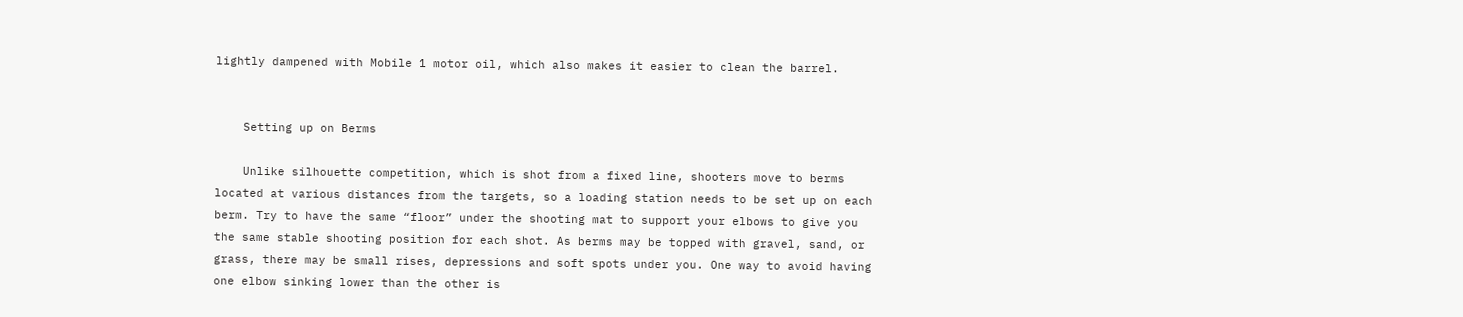lightly dampened with Mobile 1 motor oil, which also makes it easier to clean the barrel.


    Setting up on Berms

    Unlike silhouette competition, which is shot from a fixed line, shooters move to berms located at various distances from the targets, so a loading station needs to be set up on each berm. Try to have the same “floor” under the shooting mat to support your elbows to give you the same stable shooting position for each shot. As berms may be topped with gravel, sand, or grass, there may be small rises, depressions and soft spots under you. One way to avoid having one elbow sinking lower than the other is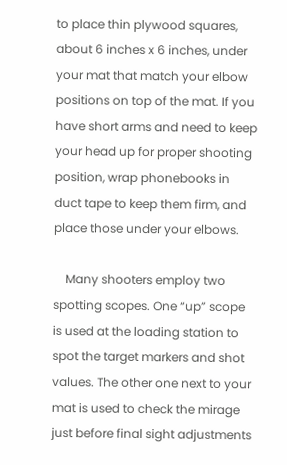to place thin plywood squares, about 6 inches x 6 inches, under your mat that match your elbow positions on top of the mat. If you have short arms and need to keep your head up for proper shooting position, wrap phonebooks in duct tape to keep them firm, and place those under your elbows.

    Many shooters employ two spotting scopes. One “up” scope is used at the loading station to spot the target markers and shot values. The other one next to your mat is used to check the mirage just before final sight adjustments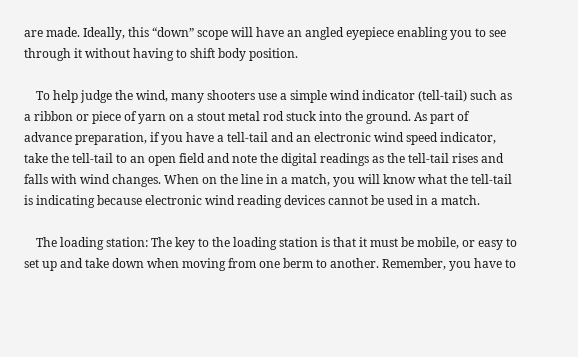are made. Ideally, this “down” scope will have an angled eyepiece enabling you to see through it without having to shift body position.

    To help judge the wind, many shooters use a simple wind indicator (tell-tail) such as a ribbon or piece of yarn on a stout metal rod stuck into the ground. As part of  advance preparation, if you have a tell-tail and an electronic wind speed indicator, take the tell-tail to an open field and note the digital readings as the tell-tail rises and falls with wind changes. When on the line in a match, you will know what the tell-tail is indicating because electronic wind reading devices cannot be used in a match.

    The loading station: The key to the loading station is that it must be mobile, or easy to set up and take down when moving from one berm to another. Remember, you have to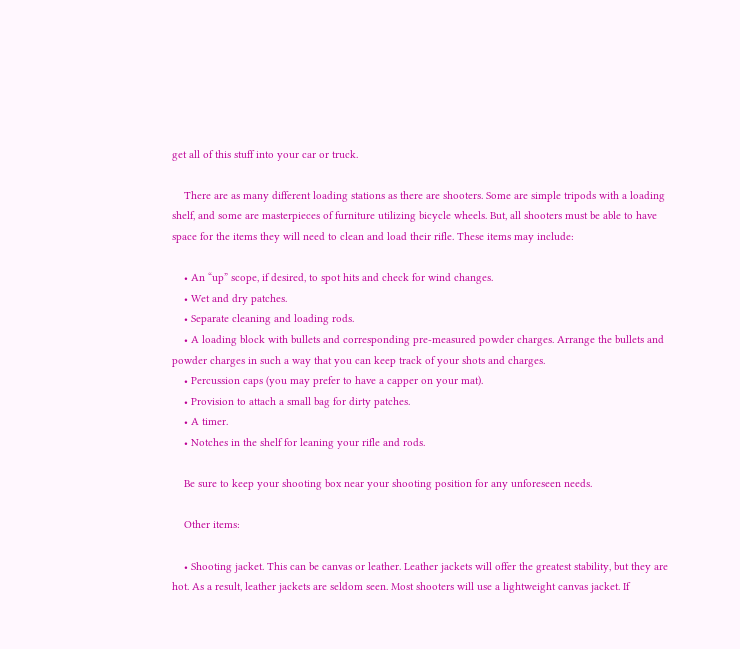get all of this stuff into your car or truck.

    There are as many different loading stations as there are shooters. Some are simple tripods with a loading shelf, and some are masterpieces of furniture utilizing bicycle wheels. But, all shooters must be able to have space for the items they will need to clean and load their rifle. These items may include:

    • An “up” scope, if desired, to spot hits and check for wind changes.
    • Wet and dry patches.
    • Separate cleaning and loading rods.
    • A loading block with bullets and corresponding pre-measured powder charges. Arrange the bullets and powder charges in such a way that you can keep track of your shots and charges.
    • Percussion caps (you may prefer to have a capper on your mat).
    • Provision to attach a small bag for dirty patches.
    • A timer.
    • Notches in the shelf for leaning your rifle and rods.

    Be sure to keep your shooting box near your shooting position for any unforeseen needs.

    Other items:

    • Shooting jacket. This can be canvas or leather. Leather jackets will offer the greatest stability, but they are hot. As a result, leather jackets are seldom seen. Most shooters will use a lightweight canvas jacket. If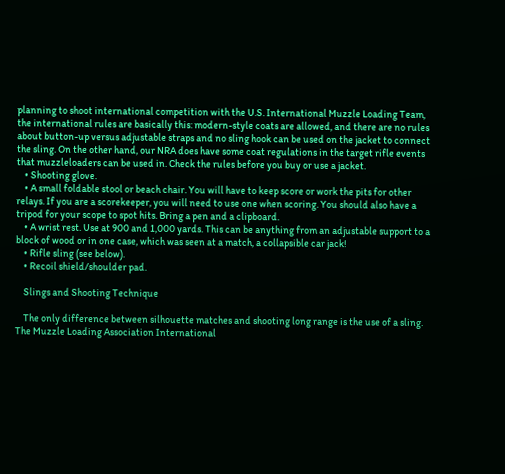planning to shoot international competition with the U.S. International Muzzle Loading Team, the international rules are basically this: modern-style coats are allowed, and there are no rules about button-up versus adjustable straps and no sling hook can be used on the jacket to connect the sling. On the other hand, our NRA does have some coat regulations in the target rifle events that muzzleloaders can be used in. Check the rules before you buy or use a jacket.
    • Shooting glove.
    • A small foldable stool or beach chair. You will have to keep score or work the pits for other relays. If you are a scorekeeper, you will need to use one when scoring. You should also have a tripod for your scope to spot hits. Bring a pen and a clipboard.
    • A wrist rest. Use at 900 and 1,000 yards. This can be anything from an adjustable support to a block of wood or in one case, which was seen at a match, a collapsible car jack!
    • Rifle sling (see below).
    • Recoil shield/shoulder pad.

    Slings and Shooting Technique

    The only difference between silhouette matches and shooting long range is the use of a sling. The Muzzle Loading Association International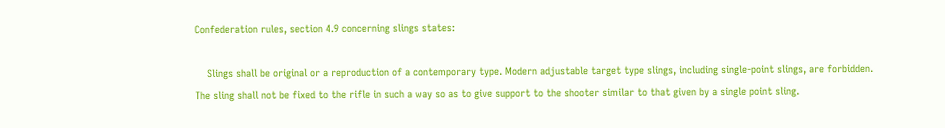Confederation rules, section 4.9 concerning slings states:

    Slings shall be original or a reproduction of a contemporary type. Modern adjustable target type slings, including single-point slings, are forbidden. The sling shall not be fixed to the rifle in such a way so as to give support to the shooter similar to that given by a single point sling.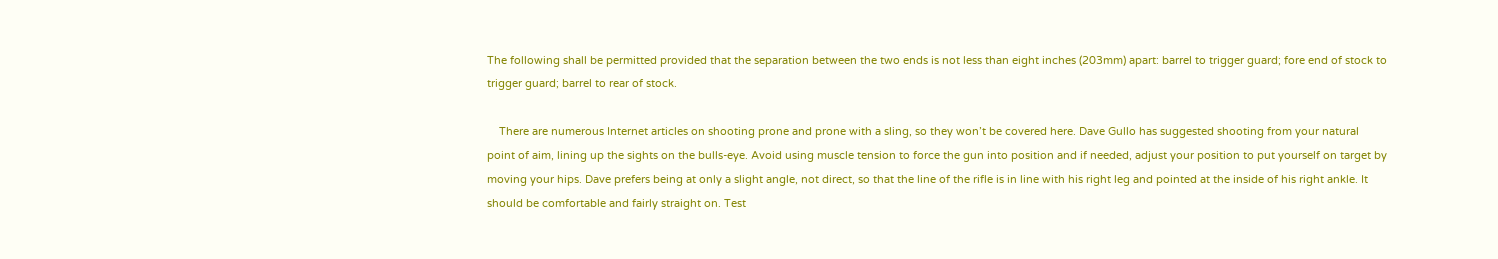The following shall be permitted provided that the separation between the two ends is not less than eight inches (203mm) apart: barrel to trigger guard; fore end of stock to trigger guard; barrel to rear of stock.

    There are numerous Internet articles on shooting prone and prone with a sling, so they won’t be covered here. Dave Gullo has suggested shooting from your natural point of aim, lining up the sights on the bulls-eye. Avoid using muscle tension to force the gun into position and if needed, adjust your position to put yourself on target by moving your hips. Dave prefers being at only a slight angle, not direct, so that the line of the rifle is in line with his right leg and pointed at the inside of his right ankle. It should be comfortable and fairly straight on. Test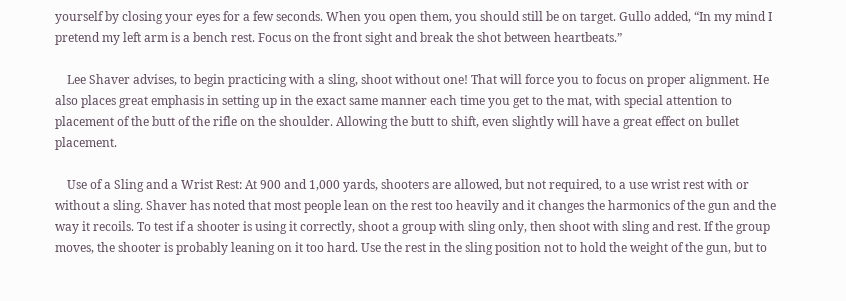yourself by closing your eyes for a few seconds. When you open them, you should still be on target. Gullo added, “In my mind I pretend my left arm is a bench rest. Focus on the front sight and break the shot between heartbeats.”

    Lee Shaver advises, to begin practicing with a sling, shoot without one! That will force you to focus on proper alignment. He also places great emphasis in setting up in the exact same manner each time you get to the mat, with special attention to placement of the butt of the rifle on the shoulder. Allowing the butt to shift, even slightly will have a great effect on bullet placement.

    Use of a Sling and a Wrist Rest: At 900 and 1,000 yards, shooters are allowed, but not required, to a use wrist rest with or without a sling. Shaver has noted that most people lean on the rest too heavily and it changes the harmonics of the gun and the way it recoils. To test if a shooter is using it correctly, shoot a group with sling only, then shoot with sling and rest. If the group moves, the shooter is probably leaning on it too hard. Use the rest in the sling position not to hold the weight of the gun, but to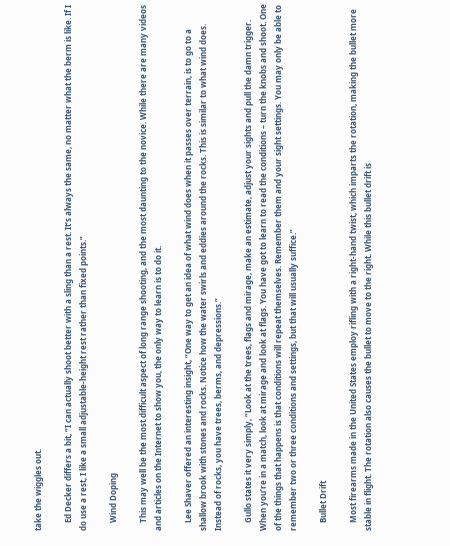take the wiggles out.

    Ed Decker differs a bit, “I can actually shoot better with a sling than a rest. It’s always the same, no matter what the berm is like. If I do use a rest, I like a small adjustable-height rest rather than fixed points.”

    Wind Doping

    This may well be the most difficult aspect of long range shooting, and the most daunting to the novice. While there are many videos and articles on the Internet to show you, the only way to learn is to do it.

    Lee Shaver offered an interesting insight, “One way to get an idea of what wind does when it passes over terrain, is to go to a shallow brook with stones and rocks. Notice how the water swirls and eddies around the rocks. This is similar to what wind does. Instead of rocks, you have trees, berms, and depressions.”

    Gullo states it very simply, “Look at the trees, flags and mirage, make an estimate, adjust your sights and pull the damn trigger. When you’re in a match, look at mirage and look at flags. You have got to learn to read the conditions – turn the knobs and shoot. One of the things that happens is that conditions will repeat themselves. Remember them and your sight settings. You may only be able to remember two or three conditions and settings, but that will usually suffice.”

    Bullet Drift

    Most firearms made in the United States employ rifling with a right-hand twist, which imparts the rotation, making the bullet more stable in flight. The rotation also causes the bullet to move to the right. While this bullet drift is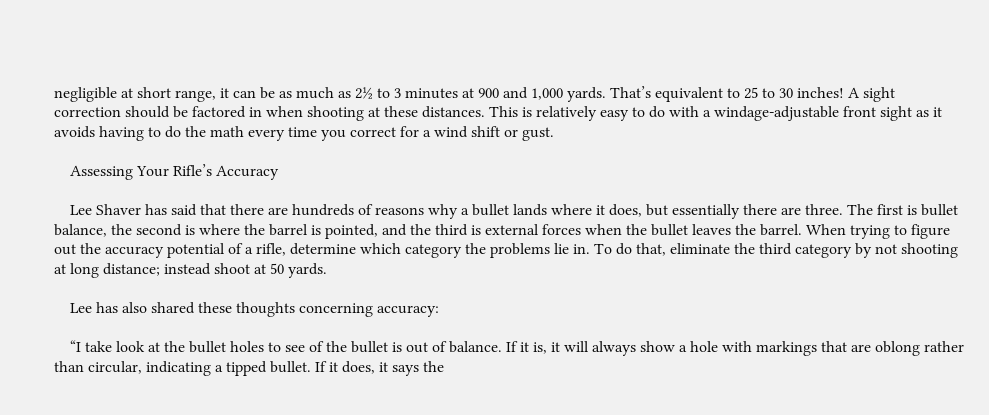negligible at short range, it can be as much as 2½ to 3 minutes at 900 and 1,000 yards. That’s equivalent to 25 to 30 inches! A sight correction should be factored in when shooting at these distances. This is relatively easy to do with a windage-adjustable front sight as it avoids having to do the math every time you correct for a wind shift or gust.

    Assessing Your Rifle’s Accuracy

    Lee Shaver has said that there are hundreds of reasons why a bullet lands where it does, but essentially there are three. The first is bullet balance, the second is where the barrel is pointed, and the third is external forces when the bullet leaves the barrel. When trying to figure out the accuracy potential of a rifle, determine which category the problems lie in. To do that, eliminate the third category by not shooting at long distance; instead shoot at 50 yards.

    Lee has also shared these thoughts concerning accuracy:

    “I take look at the bullet holes to see of the bullet is out of balance. If it is, it will always show a hole with markings that are oblong rather than circular, indicating a tipped bullet. If it does, it says the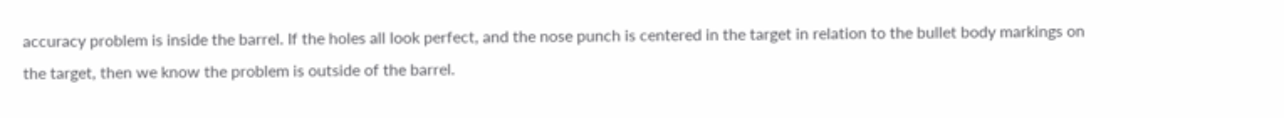accuracy problem is inside the barrel. If the holes all look perfect, and the nose punch is centered in the target in relation to the bullet body markings on the target, then we know the problem is outside of the barrel.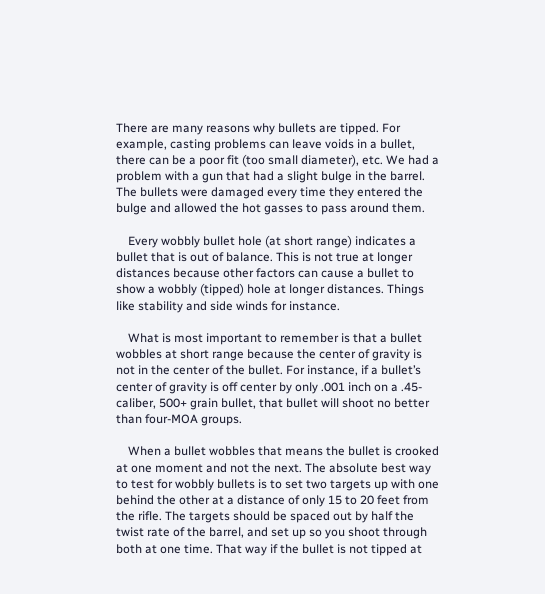There are many reasons why bullets are tipped. For example, casting problems can leave voids in a bullet, there can be a poor fit (too small diameter), etc. We had a problem with a gun that had a slight bulge in the barrel. The bullets were damaged every time they entered the bulge and allowed the hot gasses to pass around them.

    Every wobbly bullet hole (at short range) indicates a bullet that is out of balance. This is not true at longer distances because other factors can cause a bullet to show a wobbly (tipped) hole at longer distances. Things like stability and side winds for instance.

    What is most important to remember is that a bullet wobbles at short range because the center of gravity is not in the center of the bullet. For instance, if a bullet’s center of gravity is off center by only .001 inch on a .45-caliber, 500+ grain bullet, that bullet will shoot no better than four-MOA groups.

    When a bullet wobbles that means the bullet is crooked at one moment and not the next. The absolute best way to test for wobbly bullets is to set two targets up with one behind the other at a distance of only 15 to 20 feet from the rifle. The targets should be spaced out by half the twist rate of the barrel, and set up so you shoot through both at one time. That way if the bullet is not tipped at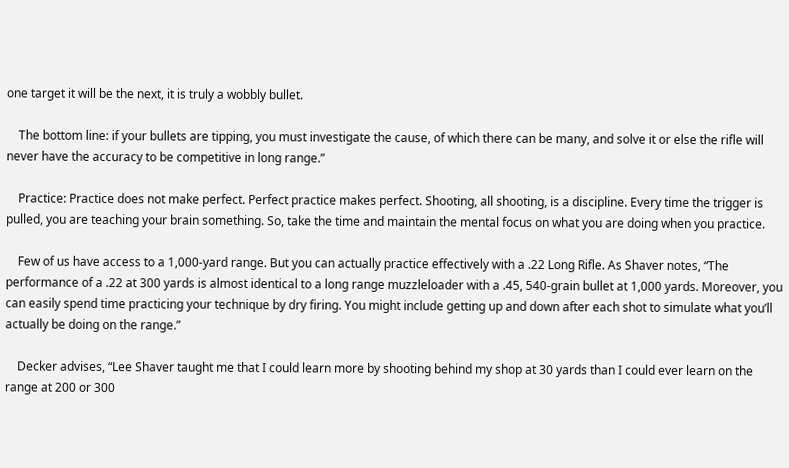one target it will be the next, it is truly a wobbly bullet.

    The bottom line: if your bullets are tipping, you must investigate the cause, of which there can be many, and solve it or else the rifle will never have the accuracy to be competitive in long range.”

    Practice: Practice does not make perfect. Perfect practice makes perfect. Shooting, all shooting, is a discipline. Every time the trigger is pulled, you are teaching your brain something. So, take the time and maintain the mental focus on what you are doing when you practice.

    Few of us have access to a 1,000-yard range. But you can actually practice effectively with a .22 Long Rifle. As Shaver notes, “The performance of a .22 at 300 yards is almost identical to a long range muzzleloader with a .45, 540-grain bullet at 1,000 yards. Moreover, you can easily spend time practicing your technique by dry firing. You might include getting up and down after each shot to simulate what you’ll actually be doing on the range.”

    Decker advises, “Lee Shaver taught me that I could learn more by shooting behind my shop at 30 yards than I could ever learn on the range at 200 or 300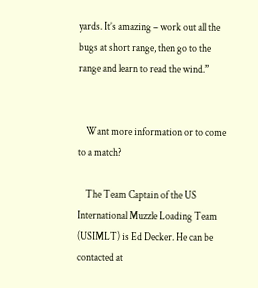yards. It’s amazing – work out all the bugs at short range, then go to the range and learn to read the wind.”


    Want more information or to come to a match?

    The Team Captain of the US International Muzzle Loading Team (USIMLT) is Ed Decker. He can be contacted at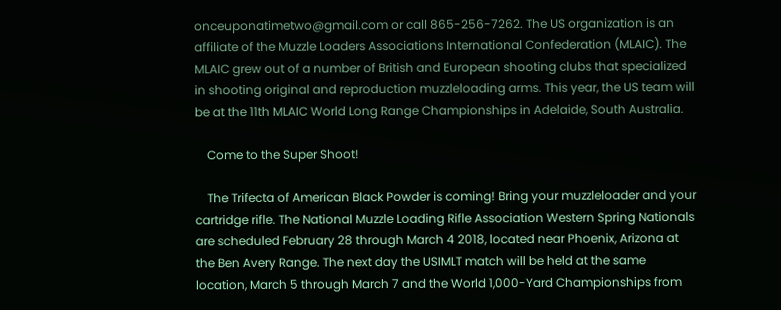onceuponatimetwo@gmail.com or call 865-256-7262. The US organization is an affiliate of the Muzzle Loaders Associations International Confederation (MLAIC). The MLAIC grew out of a number of British and European shooting clubs that specialized in shooting original and reproduction muzzleloading arms. This year, the US team will be at the 11th MLAIC World Long Range Championships in Adelaide, South Australia.

    Come to the Super Shoot!

    The Trifecta of American Black Powder is coming! Bring your muzzleloader and your cartridge rifle. The National Muzzle Loading Rifle Association Western Spring Nationals are scheduled February 28 through March 4 2018, located near Phoenix, Arizona at the Ben Avery Range. The next day the USIMLT match will be held at the same location, March 5 through March 7 and the World 1,000-Yard Championships from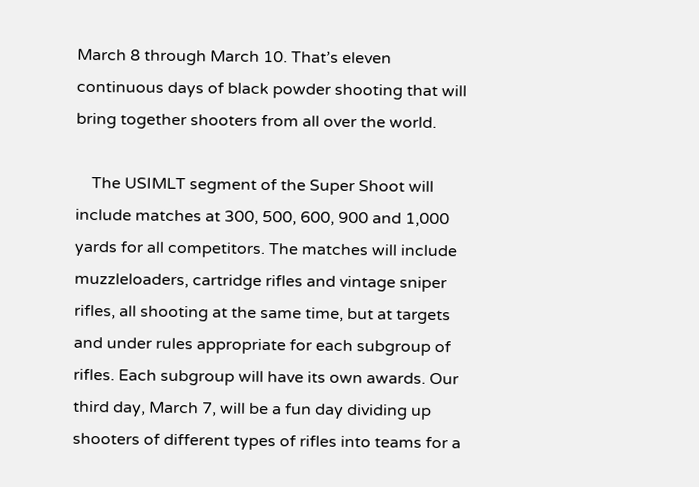March 8 through March 10. That’s eleven continuous days of black powder shooting that will bring together shooters from all over the world.

    The USIMLT segment of the Super Shoot will include matches at 300, 500, 600, 900 and 1,000 yards for all competitors. The matches will include muzzleloaders, cartridge rifles and vintage sniper rifles, all shooting at the same time, but at targets and under rules appropriate for each subgroup of rifles. Each subgroup will have its own awards. Our third day, March 7, will be a fun day dividing up shooters of different types of rifles into teams for a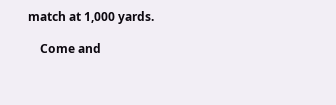match at 1,000 yards.

    Come and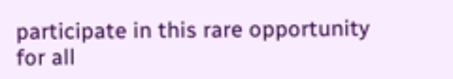participate in this rare opportunity for all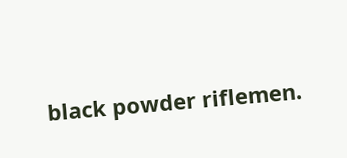black powder riflemen.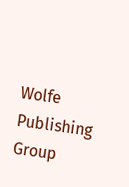Wolfe Publishing Group